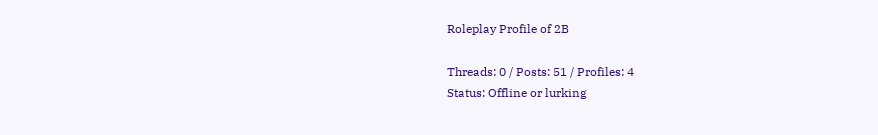Roleplay Profile of 2B

Threads: 0 / Posts: 51 / Profiles: 4
Status: Offline or lurking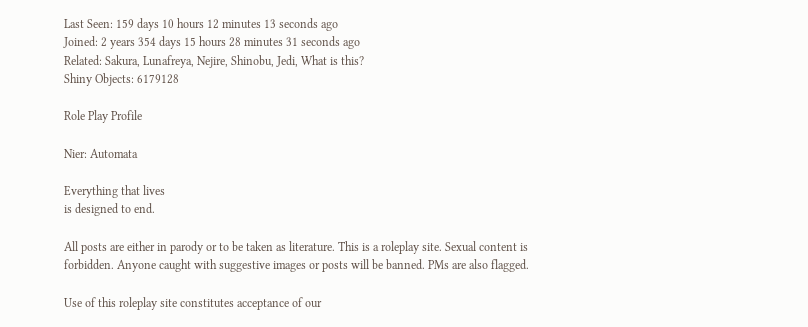Last Seen: 159 days 10 hours 12 minutes 13 seconds ago
Joined: 2 years 354 days 15 hours 28 minutes 31 seconds ago
Related: Sakura, Lunafreya, Nejire, Shinobu, Jedi, What is this?
Shiny Objects: 6179128

Role Play Profile

Nier: Automata

Everything that lives
is designed to end.

All posts are either in parody or to be taken as literature. This is a roleplay site. Sexual content is forbidden. Anyone caught with suggestive images or posts will be banned. PMs are also flagged.

Use of this roleplay site constitutes acceptance of our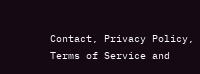Contact, Privacy Policy, Terms of Service and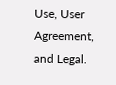Use, User Agreement, and Legal.